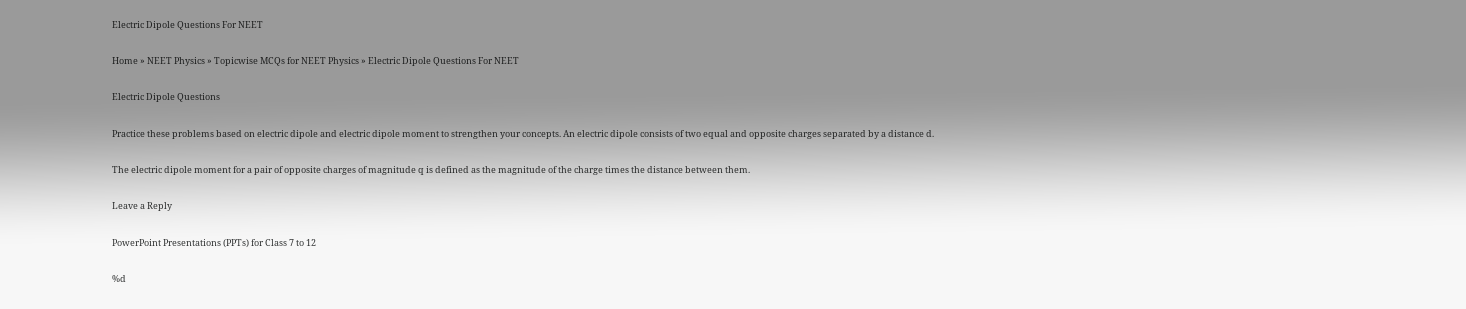Electric Dipole Questions For NEET

Home » NEET Physics » Topicwise MCQs for NEET Physics » Electric Dipole Questions For NEET

Electric Dipole Questions

Practice these problems based on electric dipole and electric dipole moment to strengthen your concepts. An electric dipole consists of two equal and opposite charges separated by a distance d.

The electric dipole moment for a pair of opposite charges of magnitude q is defined as the magnitude of the charge times the distance between them.

Leave a Reply

PowerPoint Presentations (PPTs) for Class 7 to 12

%d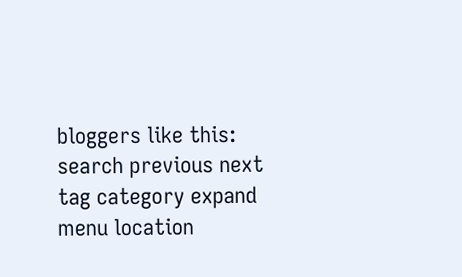bloggers like this:
search previous next tag category expand menu location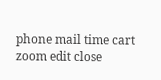phone mail time cart zoom edit close